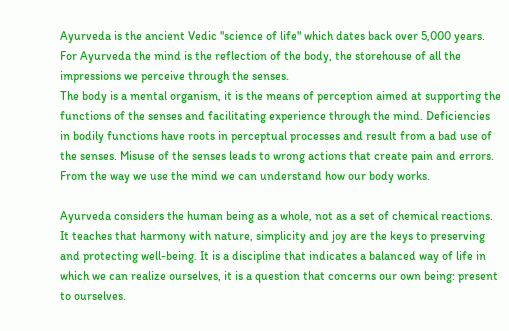Ayurveda is the ancient Vedic "science of life" which dates back over 5,000 years. For Ayurveda the mind is the reflection of the body, the storehouse of all the impressions we perceive through the senses.
The body is a mental organism, it is the means of perception aimed at supporting the functions of the senses and facilitating experience through the mind. Deficiencies in bodily functions have roots in perceptual processes and result from a bad use of the senses. Misuse of the senses leads to wrong actions that create pain and errors.
From the way we use the mind we can understand how our body works.

Ayurveda considers the human being as a whole, not as a set of chemical reactions. It teaches that harmony with nature, simplicity and joy are the keys to preserving and protecting well-being. It is a discipline that indicates a balanced way of life in which we can realize ourselves, it is a question that concerns our own being: present to ourselves.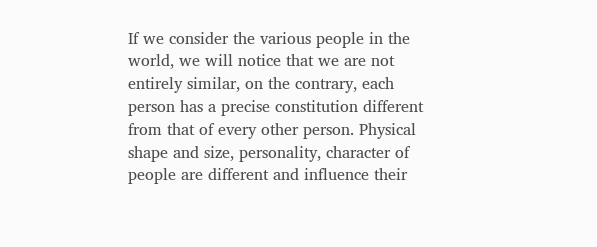If we consider the various people in the world, we will notice that we are not entirely similar, on the contrary, each person has a precise constitution different from that of every other person. Physical shape and size, personality, character of people are different and influence their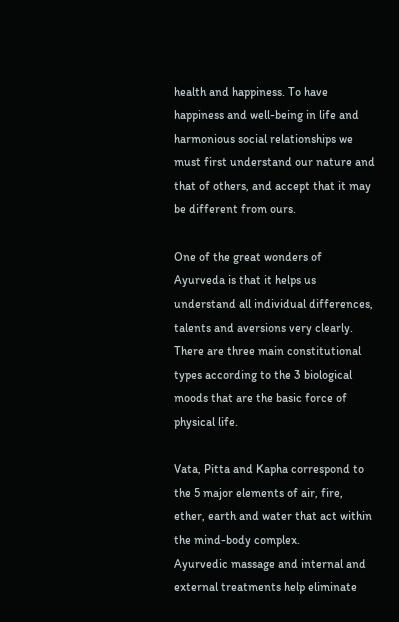health and happiness. To have happiness and well-being in life and harmonious social relationships we must first understand our nature and that of others, and accept that it may be different from ours.

One of the great wonders of Ayurveda is that it helps us understand all individual differences, talents and aversions very clearly. There are three main constitutional types according to the 3 biological moods that are the basic force of physical life.

Vata, Pitta and Kapha correspond to the 5 major elements of air, fire, ether, earth and water that act within the mind-body complex.
Ayurvedic massage and internal and external treatments help eliminate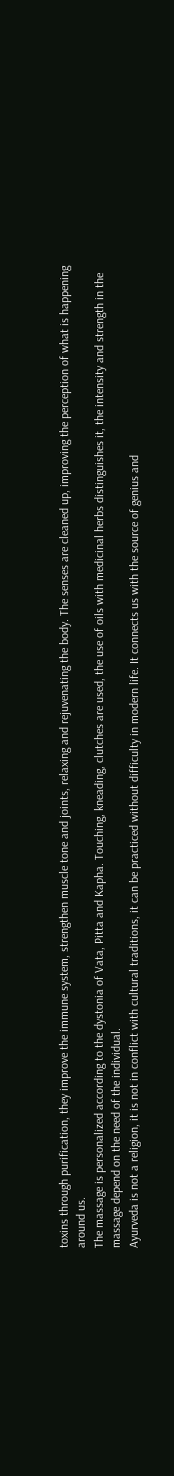toxins through purification, they improve the immune system, strengthen muscle tone and joints, relaxing and rejuvenating the body. The senses are cleaned up, improving the perception of what is happening around us.
The massage is personalized according to the dystonia of Vata, Pitta and Kapha. Touching, kneading, clutches are used, the use of oils with medicinal herbs distinguishes it, the intensity and strength in the massage depend on the need of the individual.
Ayurveda is not a religion, it is not in conflict with cultural traditions, it can be practiced without difficulty in modern life. It connects us with the source of genius and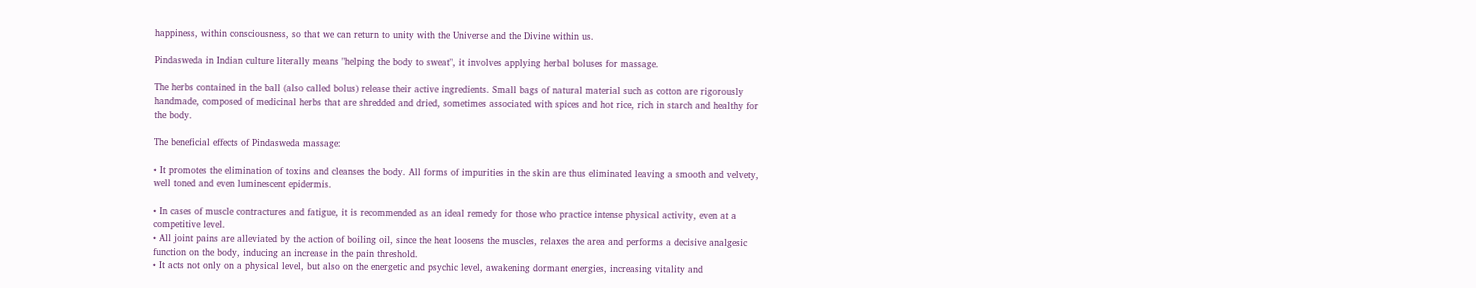happiness, within consciousness, so that we can return to unity with the Universe and the Divine within us.

Pindasweda in Indian culture literally means "helping the body to sweat", it involves applying herbal boluses for massage.

The herbs contained in the ball (also called bolus) release their active ingredients. Small bags of natural material such as cotton are rigorously handmade, composed of medicinal herbs that are shredded and dried, sometimes associated with spices and hot rice, rich in starch and healthy for the body.

The beneficial effects of Pindasweda massage:

• It promotes the elimination of toxins and cleanses the body. All forms of impurities in the skin are thus eliminated leaving a smooth and velvety, well toned and even luminescent epidermis.

• In cases of muscle contractures and fatigue, it is recommended as an ideal remedy for those who practice intense physical activity, even at a competitive level.
• All joint pains are alleviated by the action of boiling oil, since the heat loosens the muscles, relaxes the area and performs a decisive analgesic function on the body, inducing an increase in the pain threshold.
• It acts not only on a physical level, but also on the energetic and psychic level, awakening dormant energies, increasing vitality and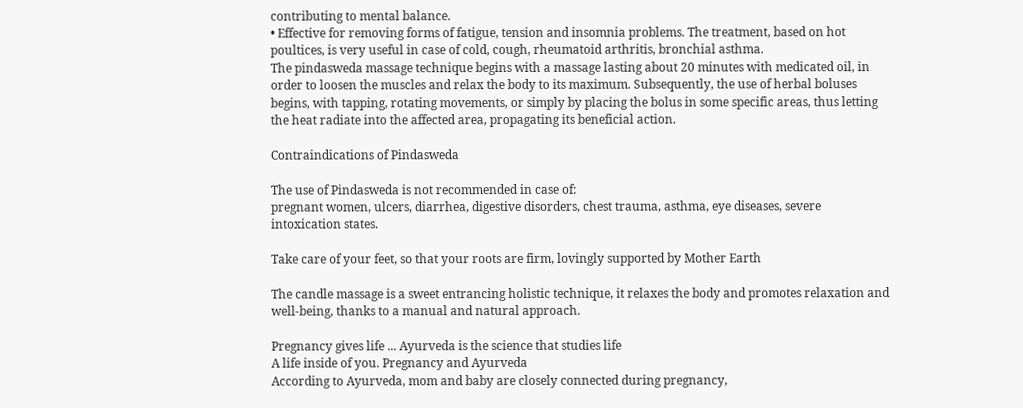contributing to mental balance.
• Effective for removing forms of fatigue, tension and insomnia problems. The treatment, based on hot poultices, is very useful in case of cold, cough, rheumatoid arthritis, bronchial asthma.
The pindasweda massage technique begins with a massage lasting about 20 minutes with medicated oil, in order to loosen the muscles and relax the body to its maximum. Subsequently, the use of herbal boluses begins, with tapping, rotating movements, or simply by placing the bolus in some specific areas, thus letting the heat radiate into the affected area, propagating its beneficial action.

Contraindications of Pindasweda

The use of Pindasweda is not recommended in case of:
pregnant women, ulcers, diarrhea, digestive disorders, chest trauma, asthma, eye diseases, severe intoxication states.

Take care of your feet, so that your roots are firm, lovingly supported by Mother Earth

The candle massage is a sweet entrancing holistic technique, it relaxes the body and promotes relaxation and well-being, thanks to a manual and natural approach.

Pregnancy gives life ... Ayurveda is the science that studies life
A life inside of you. Pregnancy and Ayurveda
According to Ayurveda, mom and baby are closely connected during pregnancy,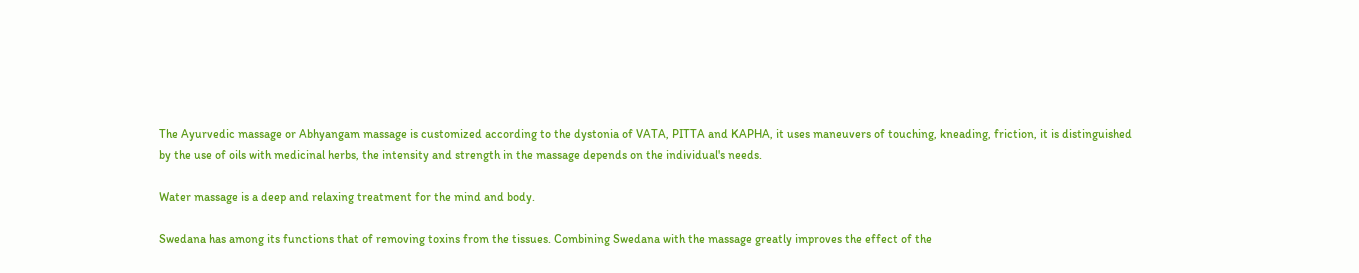The Ayurvedic massage or Abhyangam massage is customized according to the dystonia of VATA, PITTA and KAPHA, it uses maneuvers of touching, kneading, friction, it is distinguished by the use of oils with medicinal herbs, the intensity and strength in the massage depends on the individual's needs.

Water massage is a deep and relaxing treatment for the mind and body.

Swedana has among its functions that of removing toxins from the tissues. Combining Swedana with the massage greatly improves the effect of the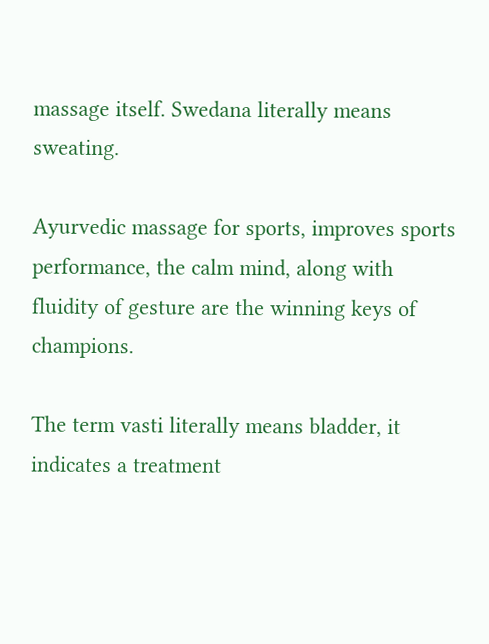massage itself. Swedana literally means sweating.

Ayurvedic massage for sports, improves sports performance, the calm mind, along with fluidity of gesture are the winning keys of champions.

The term vasti literally means bladder, it indicates a treatment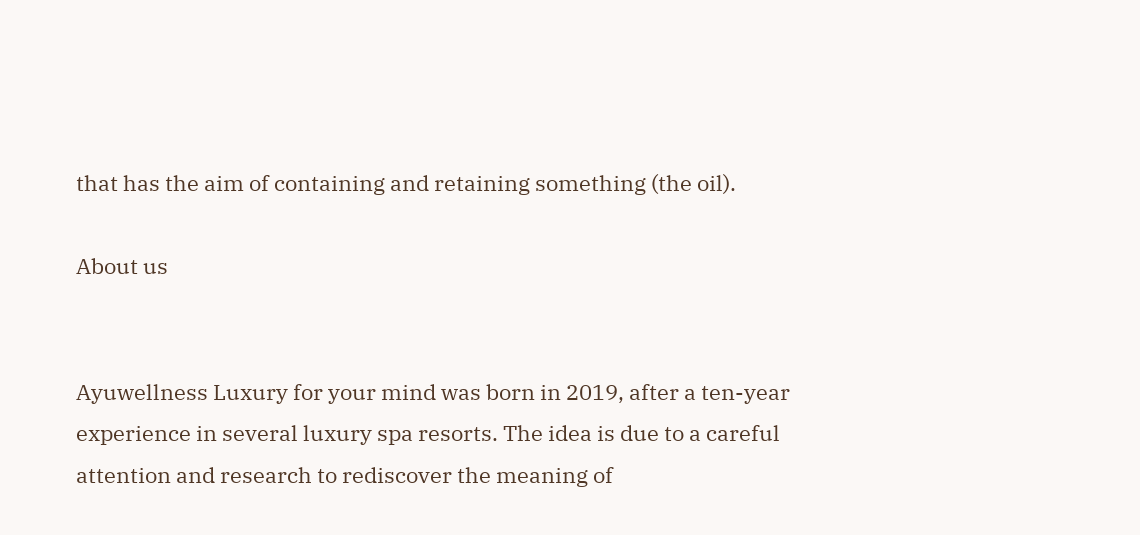that has the aim of containing and retaining something (the oil).

About us


Ayuwellness Luxury for your mind was born in 2019, after a ten-year experience in several luxury spa resorts. The idea is due to a careful attention and research to rediscover the meaning of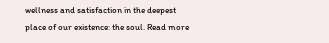wellness and satisfaction in the deepest place of our existence: the soul. Read more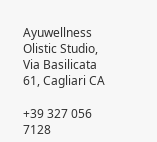Ayuwellness Olistic Studio, Via Basilicata 61, Cagliari CA

+39 327 056 7128